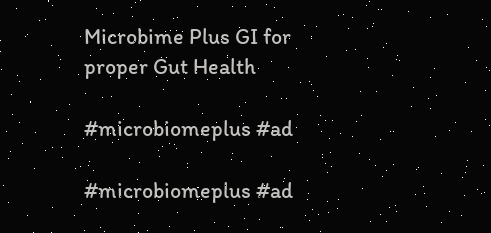Microbime Plus GI for proper Gut Health

#microbiomeplus #ad

#microbiomeplus #ad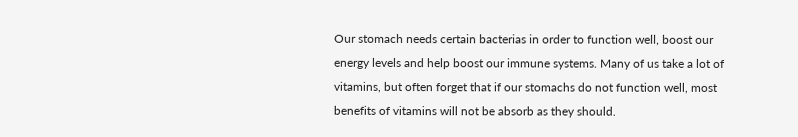Our stomach needs certain bacterias in order to function well, boost our energy levels and help boost our immune systems. Many of us take a lot of vitamins, but often forget that if our stomachs do not function well, most benefits of vitamins will not be absorb as they should.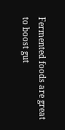Fermented foods are great to boost gut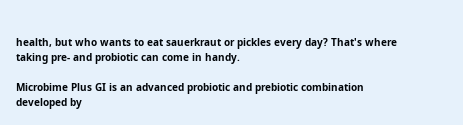health, but who wants to eat sauerkraut or pickles every day? That's where taking pre- and probiotic can come in handy.

Microbime Plus GI is an advanced probiotic and prebiotic combination developed by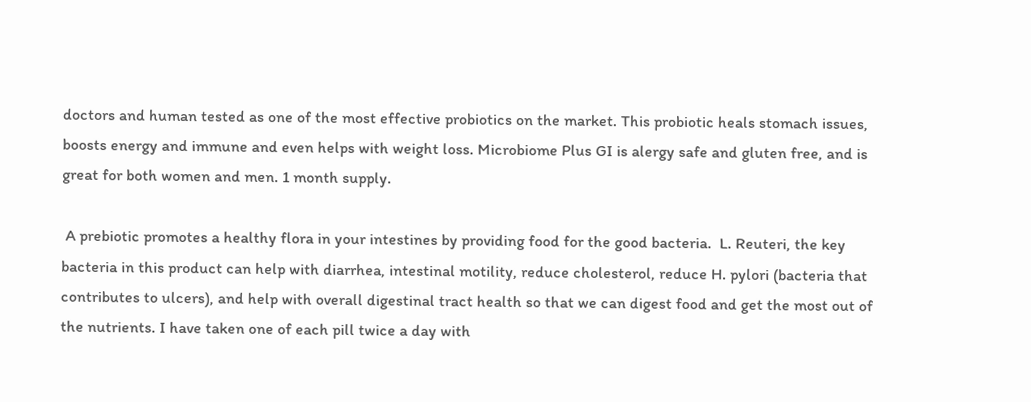doctors and human tested as one of the most effective probiotics on the market. This probiotic heals stomach issues, boosts energy and immune and even helps with weight loss. Microbiome Plus GI is alergy safe and gluten free, and is great for both women and men. 1 month supply.

 A prebiotic promotes a healthy flora in your intestines by providing food for the good bacteria.  L. Reuteri, the key bacteria in this product can help with diarrhea, intestinal motility, reduce cholesterol, reduce H. pylori (bacteria that contributes to ulcers), and help with overall digestinal tract health so that we can digest food and get the most out of the nutrients. I have taken one of each pill twice a day with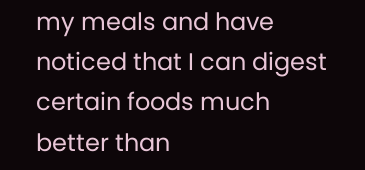my meals and have noticed that I can digest certain foods much better than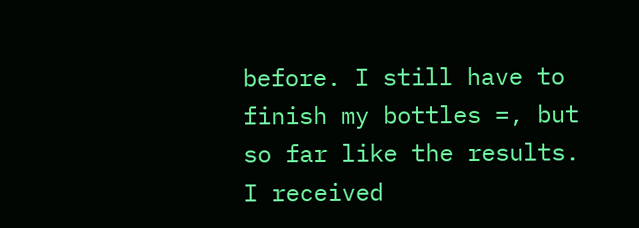before. I still have to finish my bottles =, but so far like the results. I received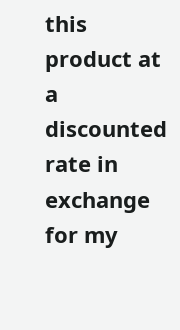this product at a discounted rate in exchange for my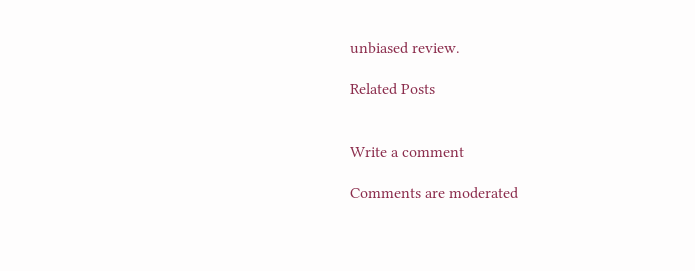unbiased review.

Related Posts


Write a comment

Comments are moderated